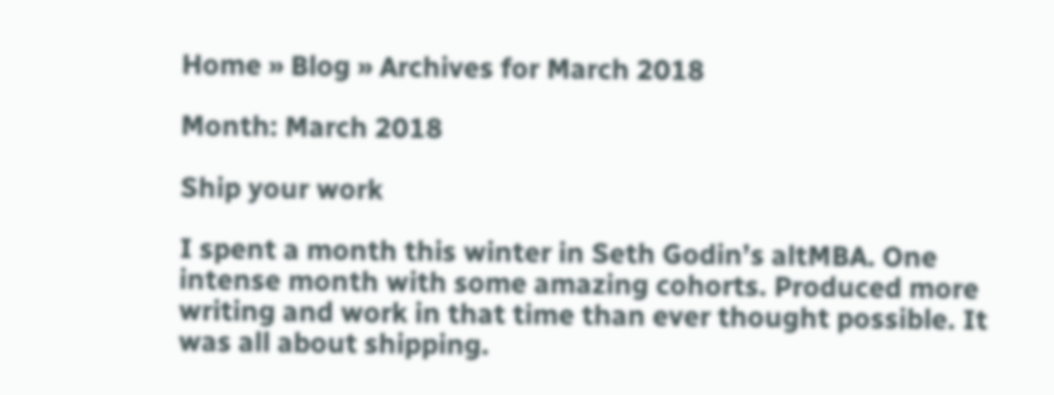Home » Blog » Archives for March 2018

Month: March 2018

Ship your work

I spent a month this winter in Seth Godin’s altMBA. One intense month with some amazing cohorts. Produced more writing and work in that time than ever thought possible. It was all about shipping.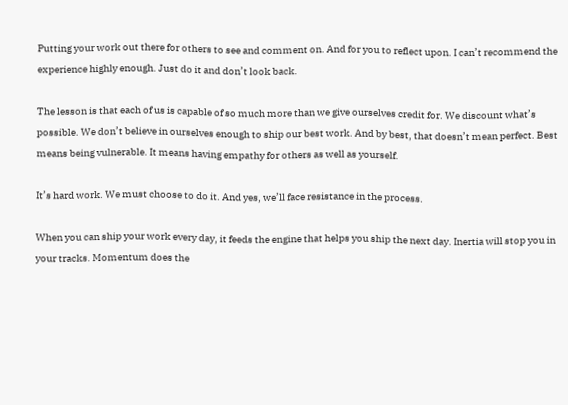Putting your work out there for others to see and comment on. And for you to reflect upon. I can’t recommend the experience highly enough. Just do it and don’t look back.

The lesson is that each of us is capable of so much more than we give ourselves credit for. We discount what’s possible. We don’t believe in ourselves enough to ship our best work. And by best, that doesn’t mean perfect. Best means being vulnerable. It means having empathy for others as well as yourself.

It’s hard work. We must choose to do it. And yes, we’ll face resistance in the process.

When you can ship your work every day, it feeds the engine that helps you ship the next day. Inertia will stop you in your tracks. Momentum does the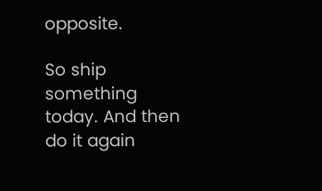opposite.

So ship something today. And then do it again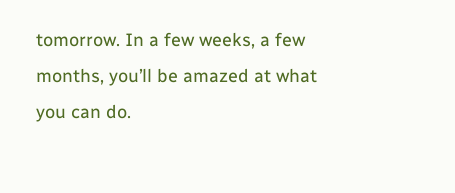tomorrow. In a few weeks, a few months, you’ll be amazed at what you can do.